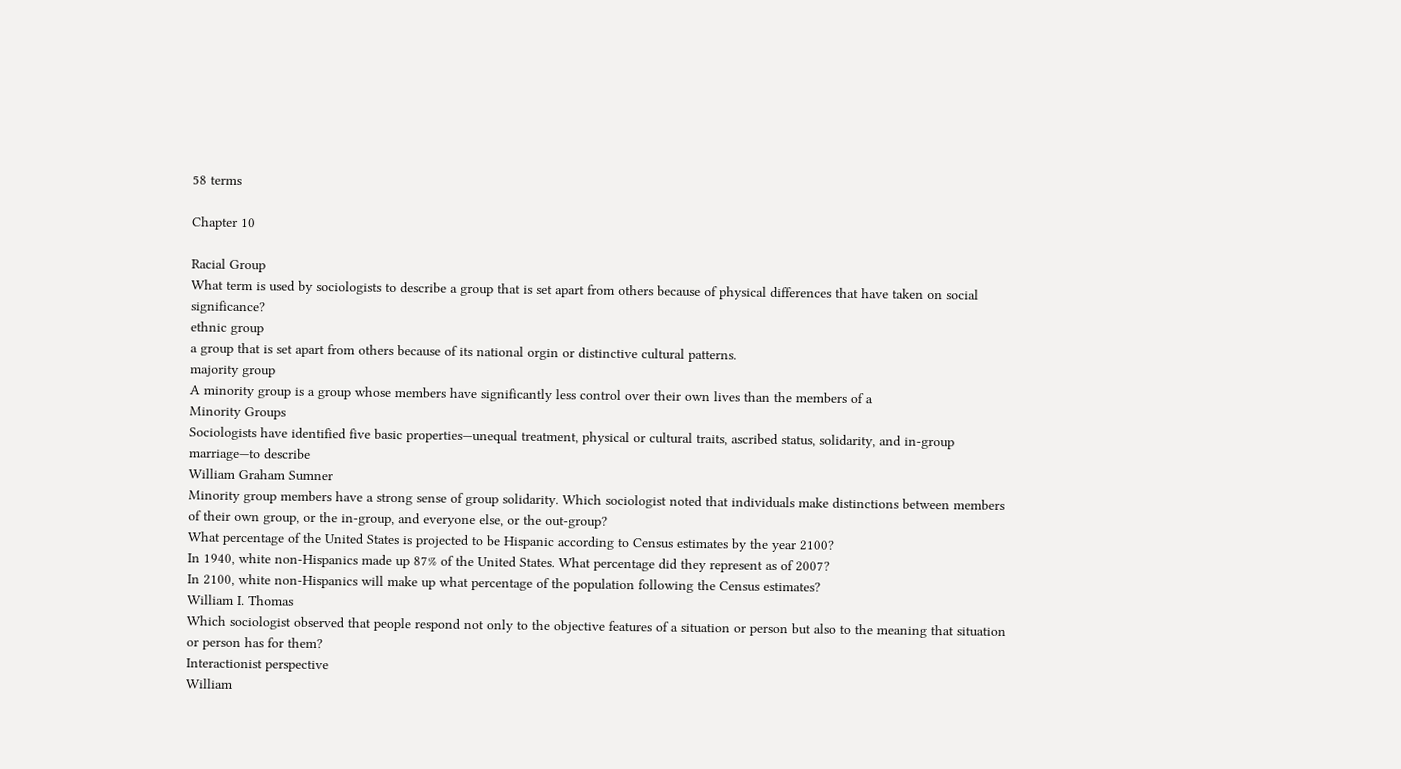58 terms

Chapter 10

Racial Group
What term is used by sociologists to describe a group that is set apart from others because of physical differences that have taken on social significance?
ethnic group
a group that is set apart from others because of its national orgin or distinctive cultural patterns.
majority group
A minority group is a group whose members have significantly less control over their own lives than the members of a
Minority Groups
Sociologists have identified five basic properties—unequal treatment, physical or cultural traits, ascribed status, solidarity, and in-group marriage—to describe
William Graham Sumner
Minority group members have a strong sense of group solidarity. Which sociologist noted that individuals make distinctions between members of their own group, or the in-group, and everyone else, or the out-group?
What percentage of the United States is projected to be Hispanic according to Census estimates by the year 2100?
In 1940, white non-Hispanics made up 87% of the United States. What percentage did they represent as of 2007?
In 2100, white non-Hispanics will make up what percentage of the population following the Census estimates?
William I. Thomas
Which sociologist observed that people respond not only to the objective features of a situation or person but also to the meaning that situation or person has for them?
Interactionist perspective
William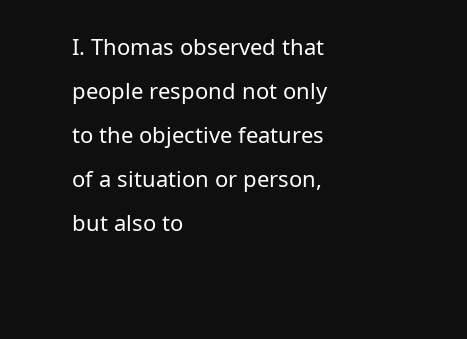I. Thomas observed that people respond not only to the objective features of a situation or person, but also to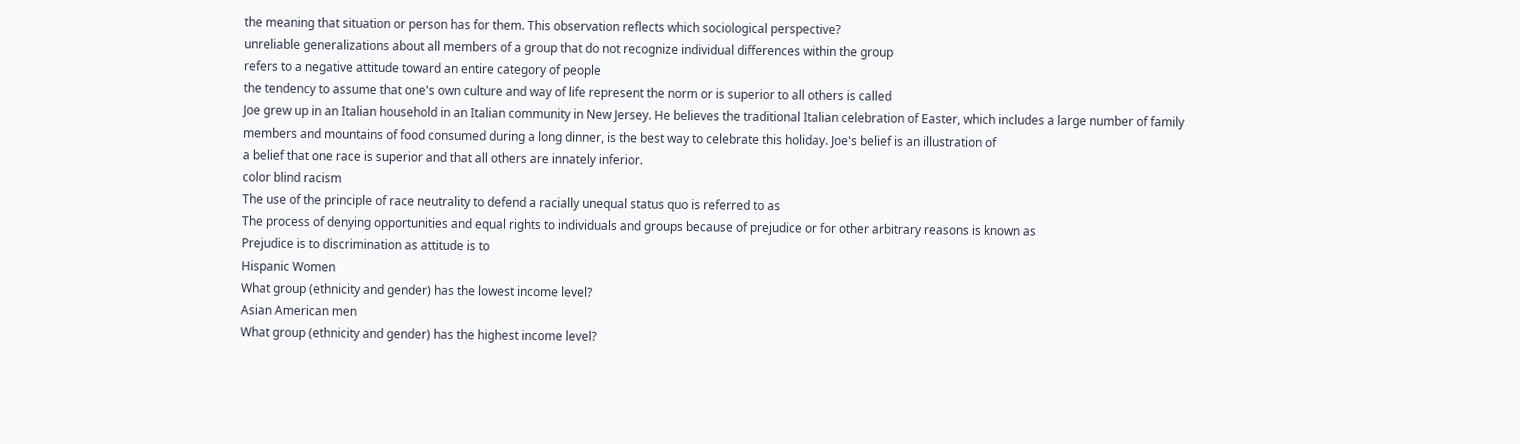the meaning that situation or person has for them. This observation reflects which sociological perspective?
unreliable generalizations about all members of a group that do not recognize individual differences within the group
refers to a negative attitude toward an entire category of people
the tendency to assume that one's own culture and way of life represent the norm or is superior to all others is called
Joe grew up in an Italian household in an Italian community in New Jersey. He believes the traditional Italian celebration of Easter, which includes a large number of family members and mountains of food consumed during a long dinner, is the best way to celebrate this holiday. Joe's belief is an illustration of
a belief that one race is superior and that all others are innately inferior.
color blind racism
The use of the principle of race neutrality to defend a racially unequal status quo is referred to as
The process of denying opportunities and equal rights to individuals and groups because of prejudice or for other arbitrary reasons is known as
Prejudice is to discrimination as attitude is to
Hispanic Women
What group (ethnicity and gender) has the lowest income level?
Asian American men
What group (ethnicity and gender) has the highest income level?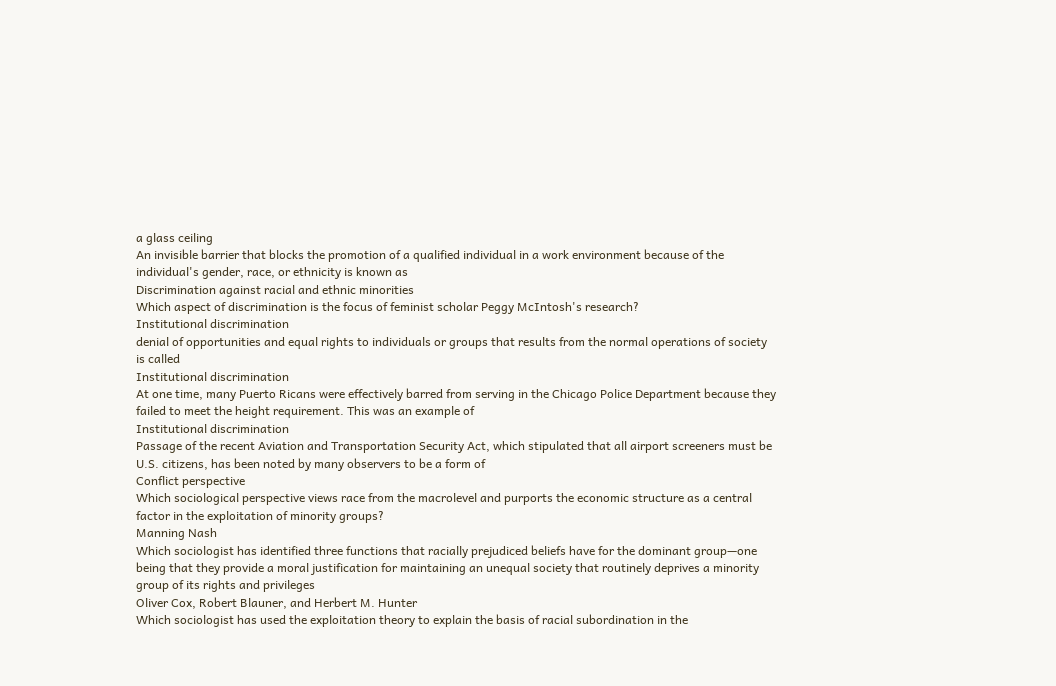a glass ceiling
An invisible barrier that blocks the promotion of a qualified individual in a work environment because of the individual's gender, race, or ethnicity is known as
Discrimination against racial and ethnic minorities
Which aspect of discrimination is the focus of feminist scholar Peggy McIntosh's research?
Institutional discrimination
denial of opportunities and equal rights to individuals or groups that results from the normal operations of society is called
Institutional discrimination
At one time, many Puerto Ricans were effectively barred from serving in the Chicago Police Department because they failed to meet the height requirement. This was an example of
Institutional discrimination
Passage of the recent Aviation and Transportation Security Act, which stipulated that all airport screeners must be U.S. citizens, has been noted by many observers to be a form of
Conflict perspective
Which sociological perspective views race from the macrolevel and purports the economic structure as a central factor in the exploitation of minority groups?
Manning Nash
Which sociologist has identified three functions that racially prejudiced beliefs have for the dominant group—one being that they provide a moral justification for maintaining an unequal society that routinely deprives a minority group of its rights and privileges
Oliver Cox, Robert Blauner, and Herbert M. Hunter
Which sociologist has used the exploitation theory to explain the basis of racial subordination in the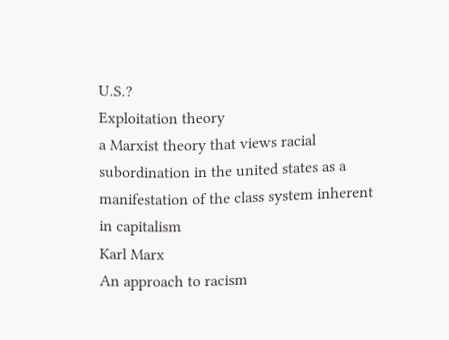U.S.?
Exploitation theory
a Marxist theory that views racial subordination in the united states as a manifestation of the class system inherent in capitalism
Karl Marx
An approach to racism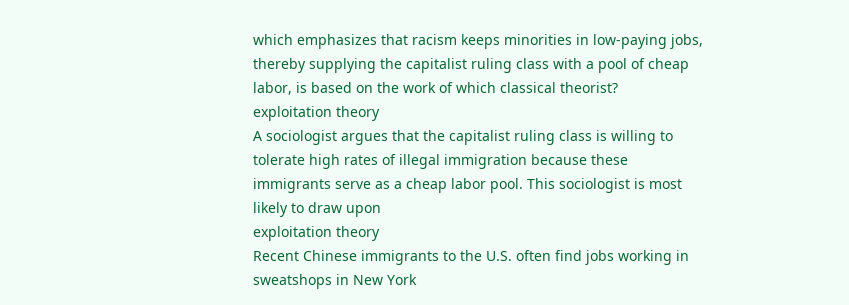which emphasizes that racism keeps minorities in low-paying jobs, thereby supplying the capitalist ruling class with a pool of cheap labor, is based on the work of which classical theorist?
exploitation theory
A sociologist argues that the capitalist ruling class is willing to tolerate high rates of illegal immigration because these immigrants serve as a cheap labor pool. This sociologist is most likely to draw upon
exploitation theory
Recent Chinese immigrants to the U.S. often find jobs working in sweatshops in New York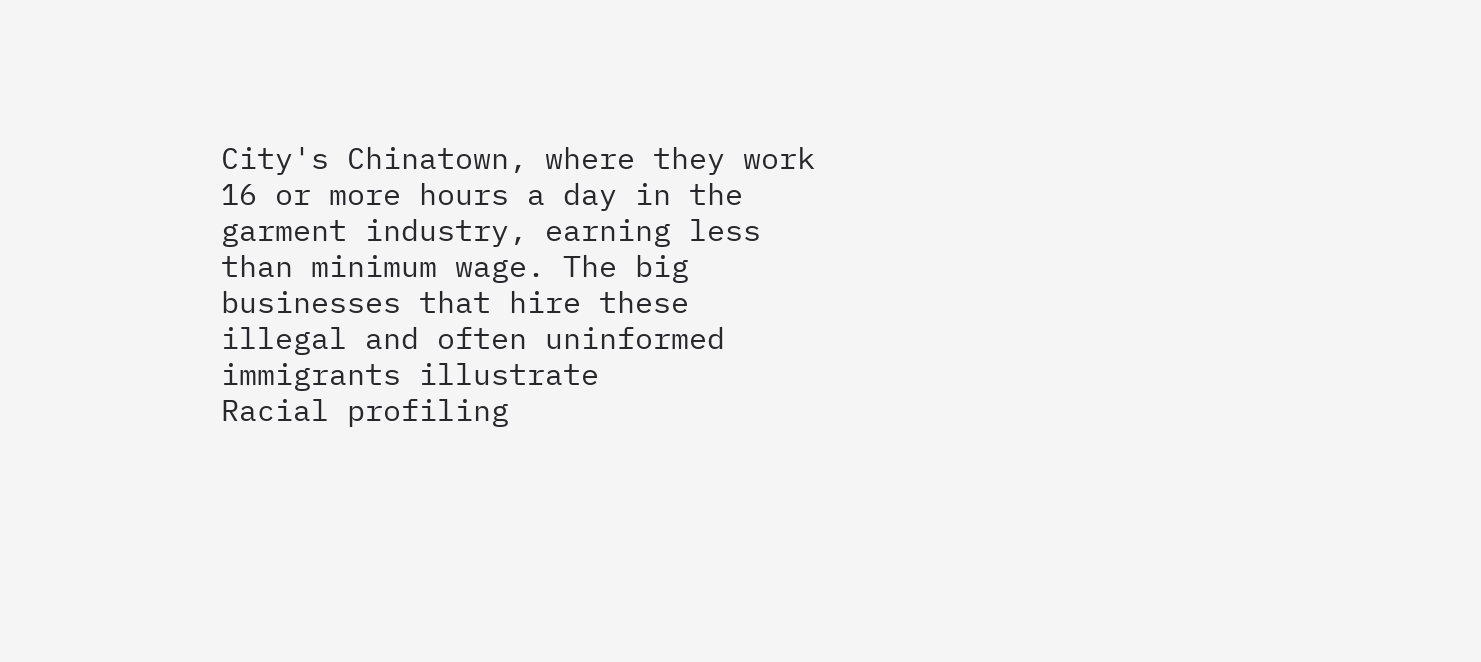City's Chinatown, where they work 16 or more hours a day in the garment industry, earning less than minimum wage. The big businesses that hire these illegal and often uninformed immigrants illustrate
Racial profiling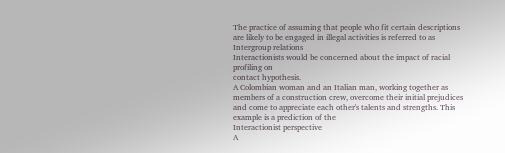The practice of assuming that people who fit certain descriptions are likely to be engaged in illegal activities is referred to as
Intergroup relations
Interactionists would be concerned about the impact of racial profiling on
contact hypothesis.
A Colombian woman and an Italian man, working together as members of a construction crew, overcome their initial prejudices and come to appreciate each other's talents and strengths. This example is a prediction of the
Interactionist perspective
A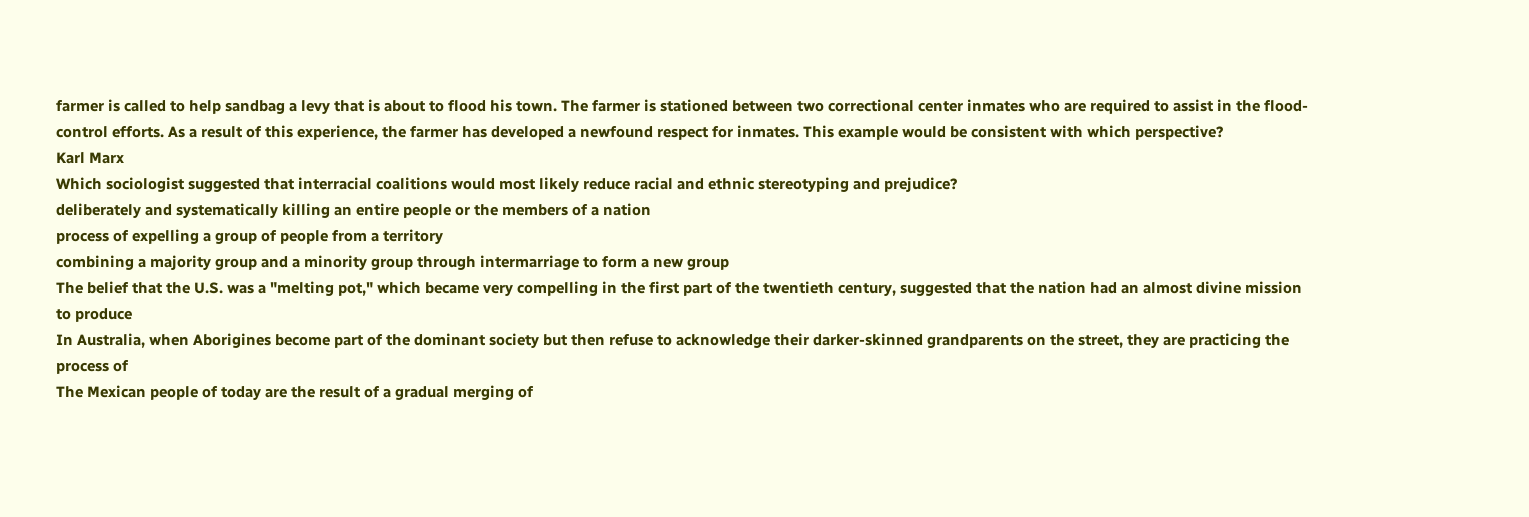farmer is called to help sandbag a levy that is about to flood his town. The farmer is stationed between two correctional center inmates who are required to assist in the flood- control efforts. As a result of this experience, the farmer has developed a newfound respect for inmates. This example would be consistent with which perspective?
Karl Marx
Which sociologist suggested that interracial coalitions would most likely reduce racial and ethnic stereotyping and prejudice?
deliberately and systematically killing an entire people or the members of a nation
process of expelling a group of people from a territory
combining a majority group and a minority group through intermarriage to form a new group
The belief that the U.S. was a "melting pot," which became very compelling in the first part of the twentieth century, suggested that the nation had an almost divine mission to produce
In Australia, when Aborigines become part of the dominant society but then refuse to acknowledge their darker-skinned grandparents on the street, they are practicing the process of
The Mexican people of today are the result of a gradual merging of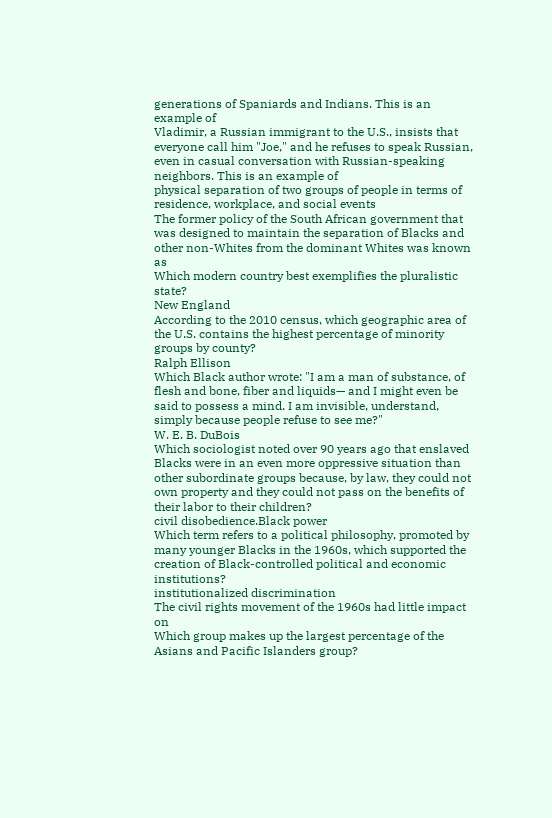generations of Spaniards and Indians. This is an example of
Vladimir, a Russian immigrant to the U.S., insists that everyone call him "Joe," and he refuses to speak Russian, even in casual conversation with Russian-speaking neighbors. This is an example of
physical separation of two groups of people in terms of residence, workplace, and social events
The former policy of the South African government that was designed to maintain the separation of Blacks and other non-Whites from the dominant Whites was known as
Which modern country best exemplifies the pluralistic state?
New England
According to the 2010 census, which geographic area of the U.S. contains the highest percentage of minority groups by county?
Ralph Ellison
Which Black author wrote: "I am a man of substance, of flesh and bone, fiber and liquids— and I might even be said to possess a mind. I am invisible, understand, simply because people refuse to see me?"
W. E. B. DuBois
Which sociologist noted over 90 years ago that enslaved Blacks were in an even more oppressive situation than other subordinate groups because, by law, they could not own property and they could not pass on the benefits of their labor to their children?
civil disobedience.Black power
Which term refers to a political philosophy, promoted by many younger Blacks in the 1960s, which supported the creation of Black-controlled political and economic institutions?
institutionalized discrimination
The civil rights movement of the 1960s had little impact on
Which group makes up the largest percentage of the Asians and Pacific Islanders group?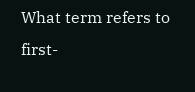What term refers to first-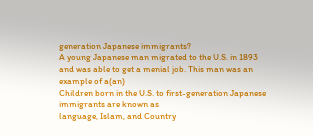generation Japanese immigrants?
A young Japanese man migrated to the U.S. in 1893 and was able to get a menial job. This man was an example of a(an)
Children born in the U.S. to first-generation Japanese immigrants are known as
language, Islam, and Country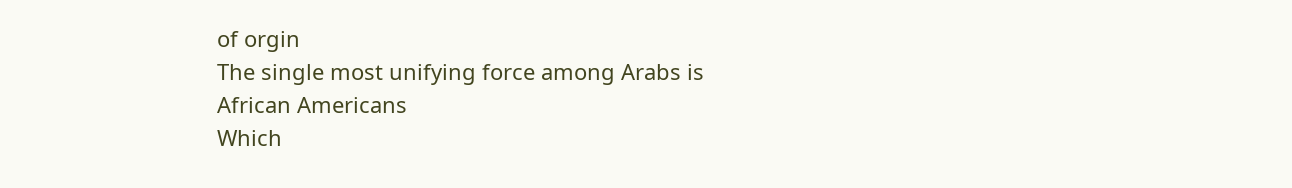of orgin
The single most unifying force among Arabs is
African Americans
Which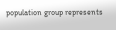population group represents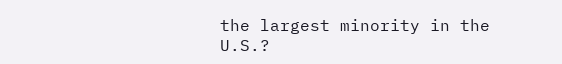the largest minority in the U.S.?